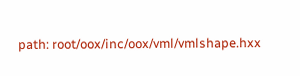path: root/oox/inc/oox/vml/vmlshape.hxx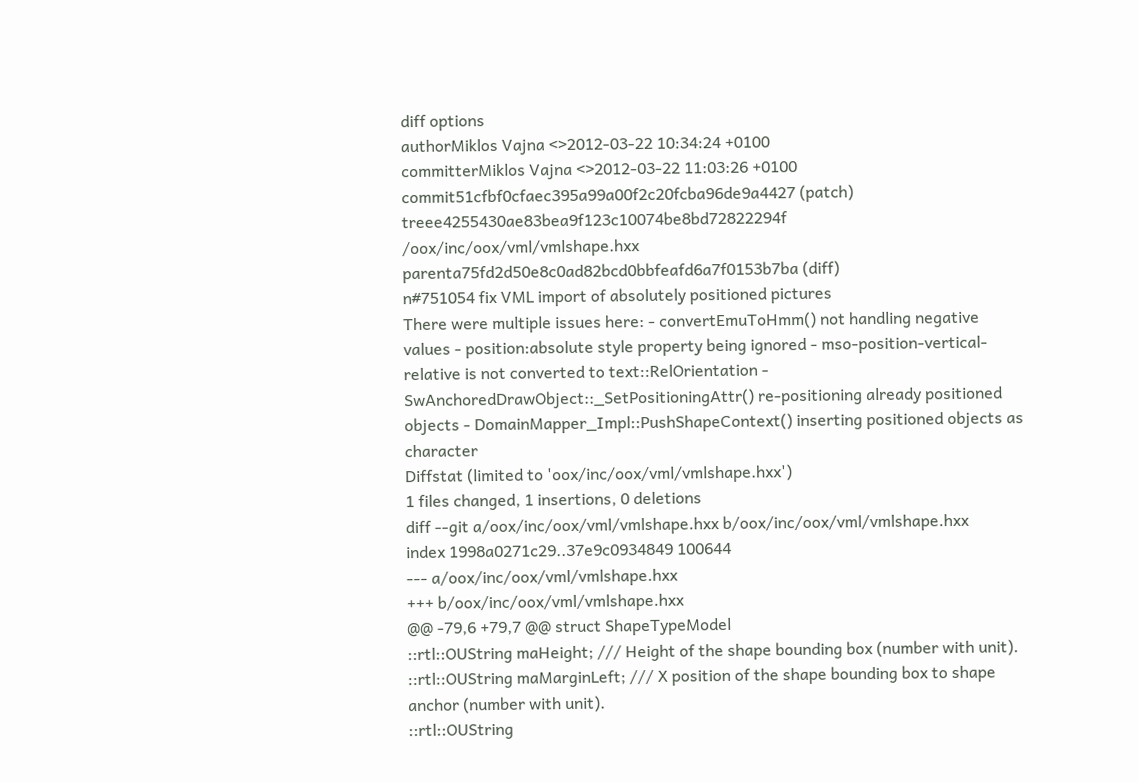diff options
authorMiklos Vajna <>2012-03-22 10:34:24 +0100
committerMiklos Vajna <>2012-03-22 11:03:26 +0100
commit51cfbf0cfaec395a99a00f2c20fcba96de9a4427 (patch)
treee4255430ae83bea9f123c10074be8bd72822294f /oox/inc/oox/vml/vmlshape.hxx
parenta75fd2d50e8c0ad82bcd0bbfeafd6a7f0153b7ba (diff)
n#751054 fix VML import of absolutely positioned pictures
There were multiple issues here: - convertEmuToHmm() not handling negative values - position:absolute style property being ignored - mso-position-vertical-relative is not converted to text::RelOrientation - SwAnchoredDrawObject::_SetPositioningAttr() re-positioning already positioned objects - DomainMapper_Impl::PushShapeContext() inserting positioned objects as character
Diffstat (limited to 'oox/inc/oox/vml/vmlshape.hxx')
1 files changed, 1 insertions, 0 deletions
diff --git a/oox/inc/oox/vml/vmlshape.hxx b/oox/inc/oox/vml/vmlshape.hxx
index 1998a0271c29..37e9c0934849 100644
--- a/oox/inc/oox/vml/vmlshape.hxx
+++ b/oox/inc/oox/vml/vmlshape.hxx
@@ -79,6 +79,7 @@ struct ShapeTypeModel
::rtl::OUString maHeight; /// Height of the shape bounding box (number with unit).
::rtl::OUString maMarginLeft; /// X position of the shape bounding box to shape anchor (number with unit).
::rtl::OUString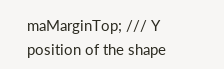maMarginTop; /// Y position of the shape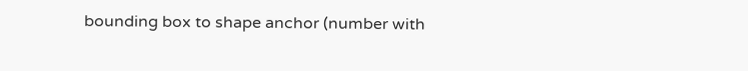bounding box to shape anchor (number with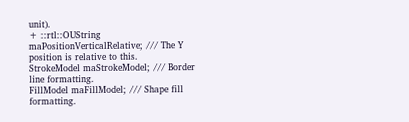unit).
+ ::rtl::OUString maPositionVerticalRelative; /// The Y position is relative to this.
StrokeModel maStrokeModel; /// Border line formatting.
FillModel maFillModel; /// Shape fill formatting.